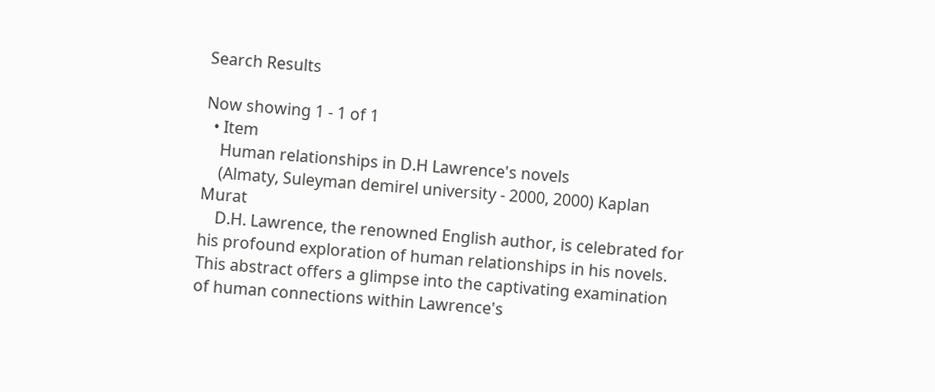Search Results

Now showing 1 - 1 of 1
  • Item
    Human relationships in D.H Lawrence's novels
    (Almaty, Suleyman demirel university - 2000, 2000) Kaplan Murat
    D.H. Lawrence, the renowned English author, is celebrated for his profound exploration of human relationships in his novels. This abstract offers a glimpse into the captivating examination of human connections within Lawrence's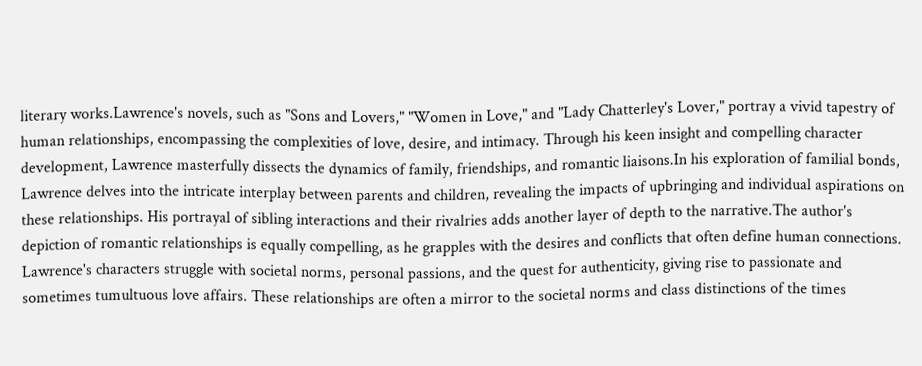literary works.Lawrence's novels, such as "Sons and Lovers," "Women in Love," and "Lady Chatterley's Lover," portray a vivid tapestry of human relationships, encompassing the complexities of love, desire, and intimacy. Through his keen insight and compelling character development, Lawrence masterfully dissects the dynamics of family, friendships, and romantic liaisons.In his exploration of familial bonds, Lawrence delves into the intricate interplay between parents and children, revealing the impacts of upbringing and individual aspirations on these relationships. His portrayal of sibling interactions and their rivalries adds another layer of depth to the narrative.The author's depiction of romantic relationships is equally compelling, as he grapples with the desires and conflicts that often define human connections. Lawrence's characters struggle with societal norms, personal passions, and the quest for authenticity, giving rise to passionate and sometimes tumultuous love affairs. These relationships are often a mirror to the societal norms and class distinctions of the times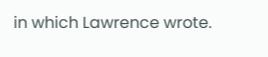in which Lawrence wrote.